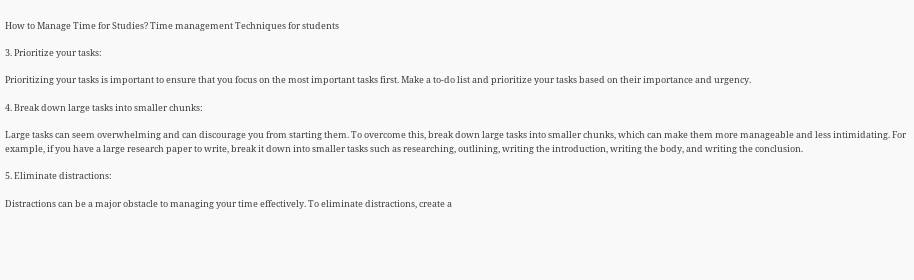How to Manage Time for Studies? Time management Techniques for students

3. Prioritize your tasks:

Prioritizing your tasks is important to ensure that you focus on the most important tasks first. Make a to-do list and prioritize your tasks based on their importance and urgency.

4. Break down large tasks into smaller chunks:

Large tasks can seem overwhelming and can discourage you from starting them. To overcome this, break down large tasks into smaller chunks, which can make them more manageable and less intimidating. For example, if you have a large research paper to write, break it down into smaller tasks such as researching, outlining, writing the introduction, writing the body, and writing the conclusion.

5. Eliminate distractions:

Distractions can be a major obstacle to managing your time effectively. To eliminate distractions, create a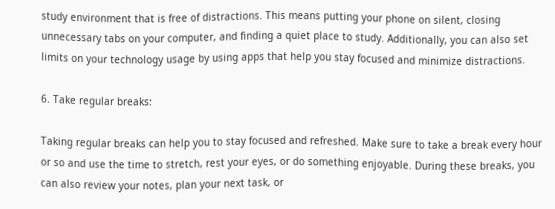study environment that is free of distractions. This means putting your phone on silent, closing unnecessary tabs on your computer, and finding a quiet place to study. Additionally, you can also set limits on your technology usage by using apps that help you stay focused and minimize distractions.

6. Take regular breaks:

Taking regular breaks can help you to stay focused and refreshed. Make sure to take a break every hour or so and use the time to stretch, rest your eyes, or do something enjoyable. During these breaks, you can also review your notes, plan your next task, or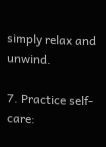simply relax and unwind.

7. Practice self-care: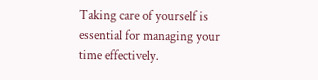Taking care of yourself is essential for managing your time effectively.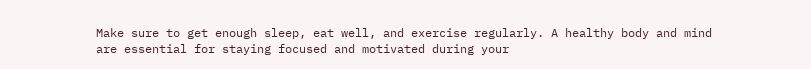Make sure to get enough sleep, eat well, and exercise regularly. A healthy body and mind are essential for staying focused and motivated during your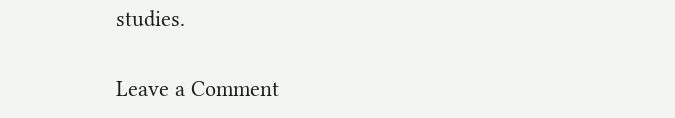studies.

Leave a Comment